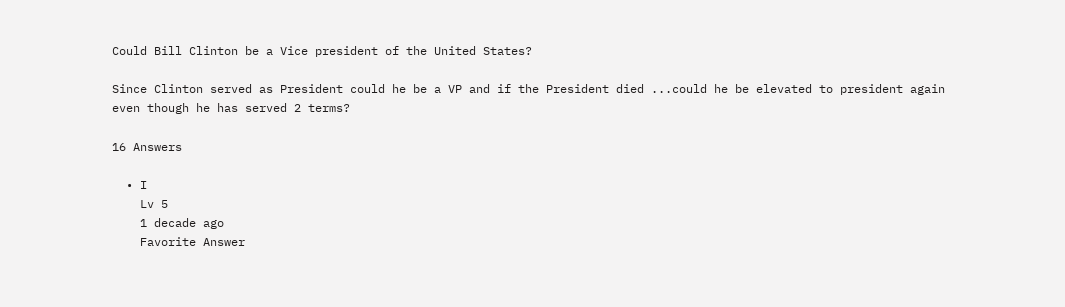Could Bill Clinton be a Vice president of the United States?

Since Clinton served as President could he be a VP and if the President died ...could he be elevated to president again even though he has served 2 terms?

16 Answers

  • I
    Lv 5
    1 decade ago
    Favorite Answer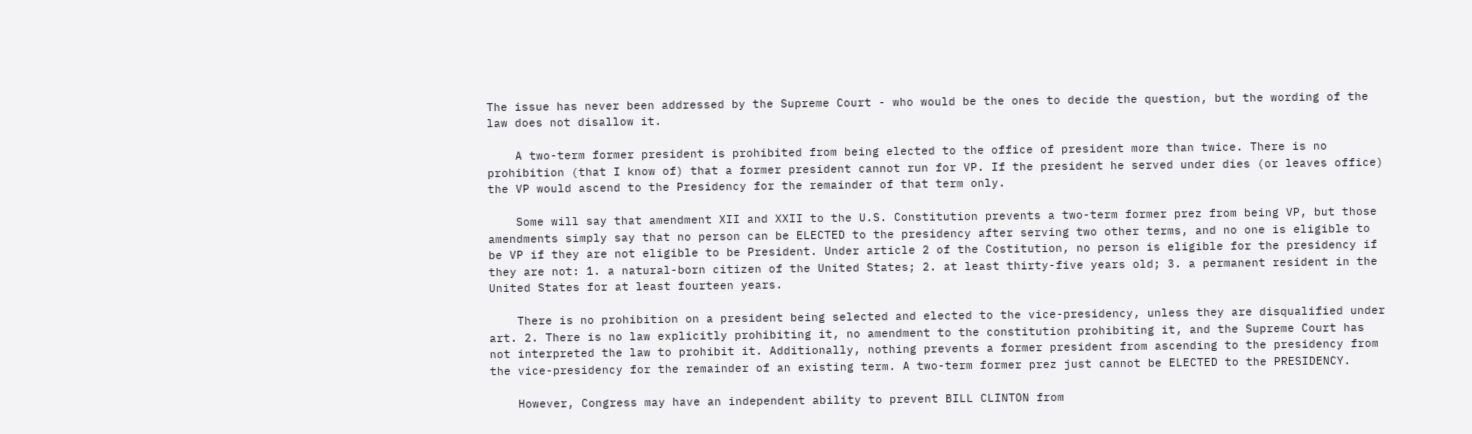The issue has never been addressed by the Supreme Court - who would be the ones to decide the question, but the wording of the law does not disallow it.

    A two-term former president is prohibited from being elected to the office of president more than twice. There is no prohibition (that I know of) that a former president cannot run for VP. If the president he served under dies (or leaves office) the VP would ascend to the Presidency for the remainder of that term only.

    Some will say that amendment XII and XXII to the U.S. Constitution prevents a two-term former prez from being VP, but those amendments simply say that no person can be ELECTED to the presidency after serving two other terms, and no one is eligible to be VP if they are not eligible to be President. Under article 2 of the Costitution, no person is eligible for the presidency if they are not: 1. a natural-born citizen of the United States; 2. at least thirty-five years old; 3. a permanent resident in the United States for at least fourteen years.

    There is no prohibition on a president being selected and elected to the vice-presidency, unless they are disqualified under art. 2. There is no law explicitly prohibiting it, no amendment to the constitution prohibiting it, and the Supreme Court has not interpreted the law to prohibit it. Additionally, nothing prevents a former president from ascending to the presidency from the vice-presidency for the remainder of an existing term. A two-term former prez just cannot be ELECTED to the PRESIDENCY.

    However, Congress may have an independent ability to prevent BILL CLINTON from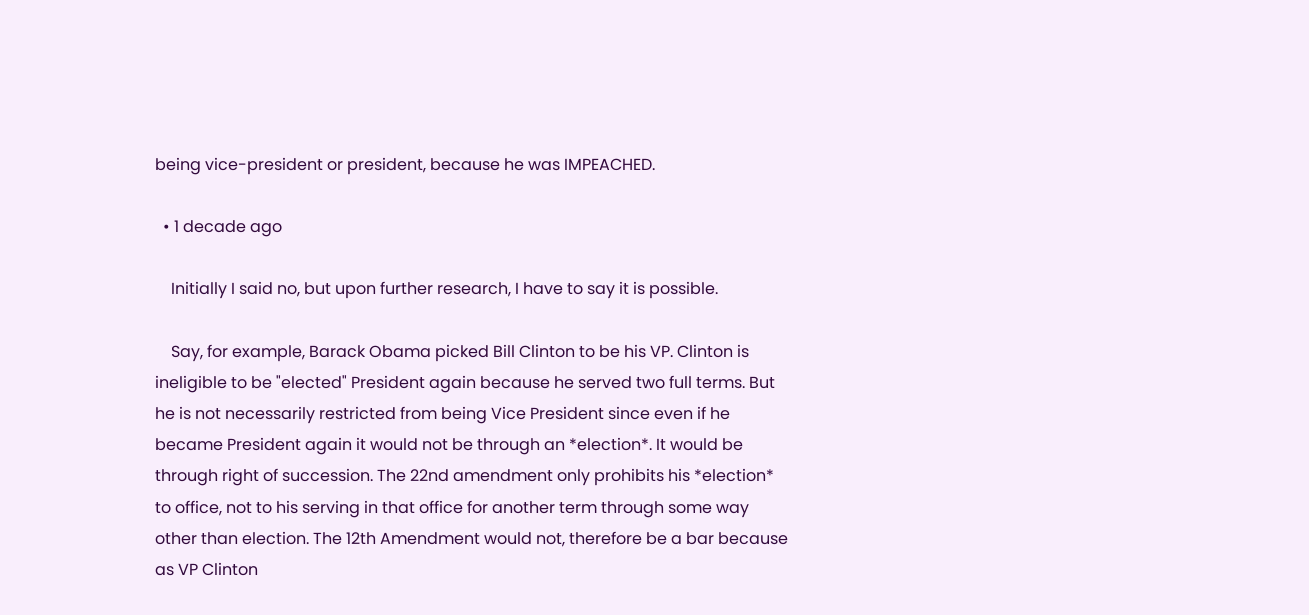being vice-president or president, because he was IMPEACHED.

  • 1 decade ago

    Initially I said no, but upon further research, I have to say it is possible.

    Say, for example, Barack Obama picked Bill Clinton to be his VP. Clinton is ineligible to be "elected" President again because he served two full terms. But he is not necessarily restricted from being Vice President since even if he became President again it would not be through an *election*. It would be through right of succession. The 22nd amendment only prohibits his *election* to office, not to his serving in that office for another term through some way other than election. The 12th Amendment would not, therefore be a bar because as VP Clinton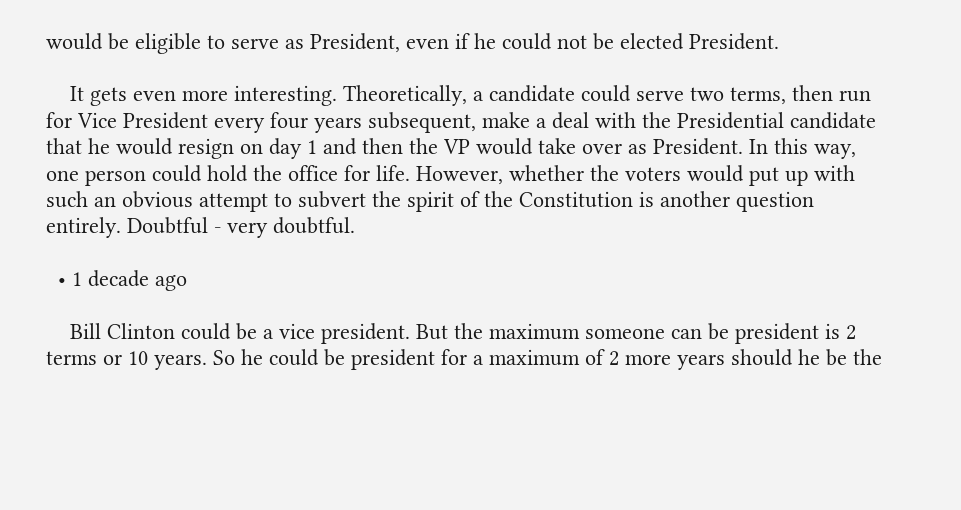would be eligible to serve as President, even if he could not be elected President.

    It gets even more interesting. Theoretically, a candidate could serve two terms, then run for Vice President every four years subsequent, make a deal with the Presidential candidate that he would resign on day 1 and then the VP would take over as President. In this way, one person could hold the office for life. However, whether the voters would put up with such an obvious attempt to subvert the spirit of the Constitution is another question entirely. Doubtful - very doubtful.

  • 1 decade ago

    Bill Clinton could be a vice president. But the maximum someone can be president is 2 terms or 10 years. So he could be president for a maximum of 2 more years should he be the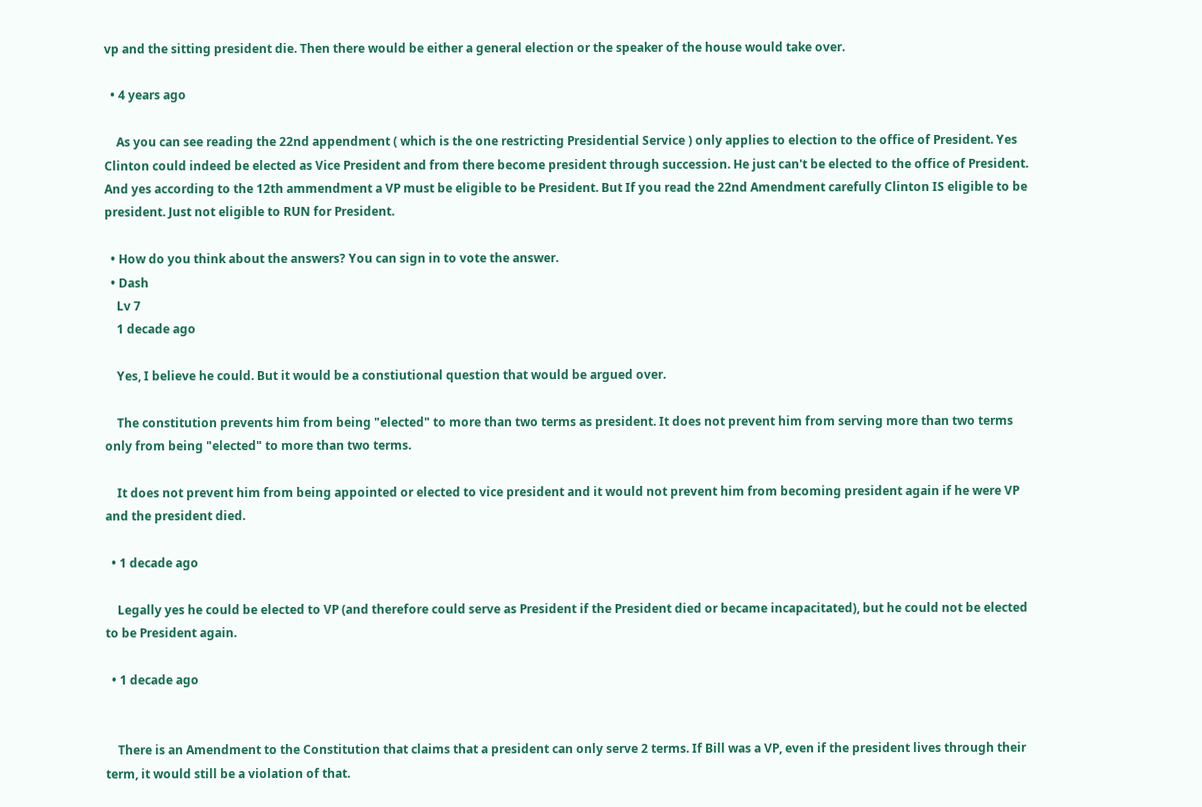vp and the sitting president die. Then there would be either a general election or the speaker of the house would take over.

  • 4 years ago

    As you can see reading the 22nd appendment ( which is the one restricting Presidential Service ) only applies to election to the office of President. Yes Clinton could indeed be elected as Vice President and from there become president through succession. He just can't be elected to the office of President. And yes according to the 12th ammendment a VP must be eligible to be President. But If you read the 22nd Amendment carefully Clinton IS eligible to be president. Just not eligible to RUN for President.

  • How do you think about the answers? You can sign in to vote the answer.
  • Dash
    Lv 7
    1 decade ago

    Yes, I believe he could. But it would be a constiutional question that would be argued over.

    The constitution prevents him from being "elected" to more than two terms as president. It does not prevent him from serving more than two terms only from being "elected" to more than two terms.

    It does not prevent him from being appointed or elected to vice president and it would not prevent him from becoming president again if he were VP and the president died.

  • 1 decade ago

    Legally yes he could be elected to VP (and therefore could serve as President if the President died or became incapacitated), but he could not be elected to be President again.

  • 1 decade ago


    There is an Amendment to the Constitution that claims that a president can only serve 2 terms. If Bill was a VP, even if the president lives through their term, it would still be a violation of that.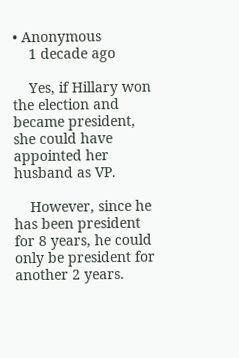• Anonymous
    1 decade ago

    Yes, if Hillary won the election and became president, she could have appointed her husband as VP.

    However, since he has been president for 8 years, he could only be president for another 2 years.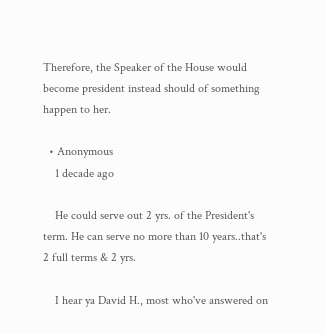Therefore, the Speaker of the House would become president instead should of something happen to her.

  • Anonymous
    1 decade ago

    He could serve out 2 yrs. of the President's term. He can serve no more than 10 years..that's 2 full terms & 2 yrs.

    I hear ya David H., most who've answered on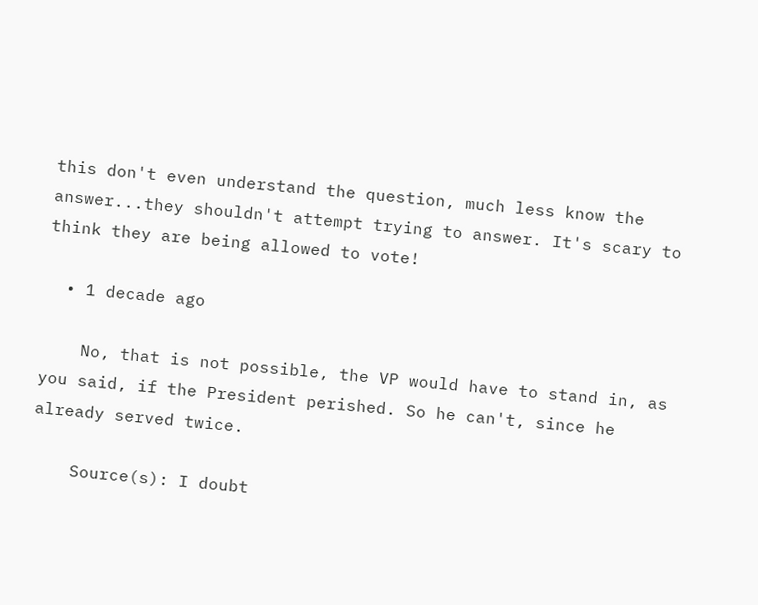this don't even understand the question, much less know the answer...they shouldn't attempt trying to answer. It's scary to think they are being allowed to vote!

  • 1 decade ago

    No, that is not possible, the VP would have to stand in, as you said, if the President perished. So he can't, since he already served twice.

    Source(s): I doubt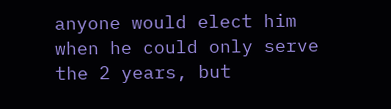anyone would elect him when he could only serve the 2 years, but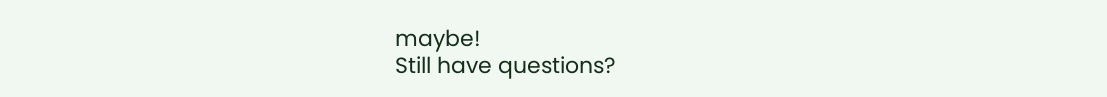maybe!
Still have questions?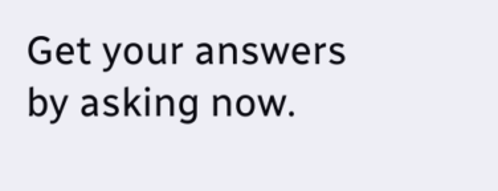Get your answers by asking now.